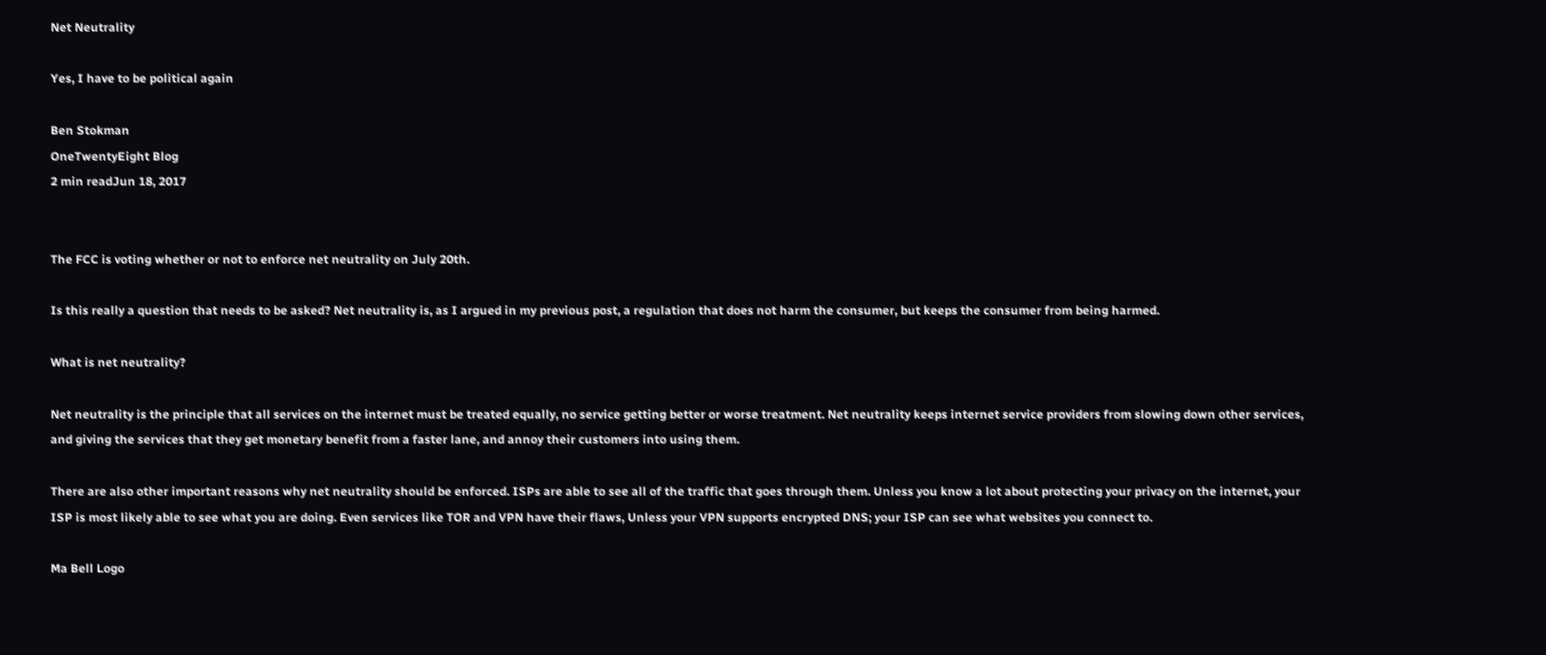Net Neutrality

Yes, I have to be political again

Ben Stokman
OneTwentyEight Blog
2 min readJun 18, 2017


The FCC is voting whether or not to enforce net neutrality on July 20th.

Is this really a question that needs to be asked? Net neutrality is, as I argued in my previous post, a regulation that does not harm the consumer, but keeps the consumer from being harmed.

What is net neutrality?

Net neutrality is the principle that all services on the internet must be treated equally, no service getting better or worse treatment. Net neutrality keeps internet service providers from slowing down other services, and giving the services that they get monetary benefit from a faster lane, and annoy their customers into using them.

There are also other important reasons why net neutrality should be enforced. ISPs are able to see all of the traffic that goes through them. Unless you know a lot about protecting your privacy on the internet, your ISP is most likely able to see what you are doing. Even services like TOR and VPN have their flaws, Unless your VPN supports encrypted DNS; your ISP can see what websites you connect to.

Ma Bell Logo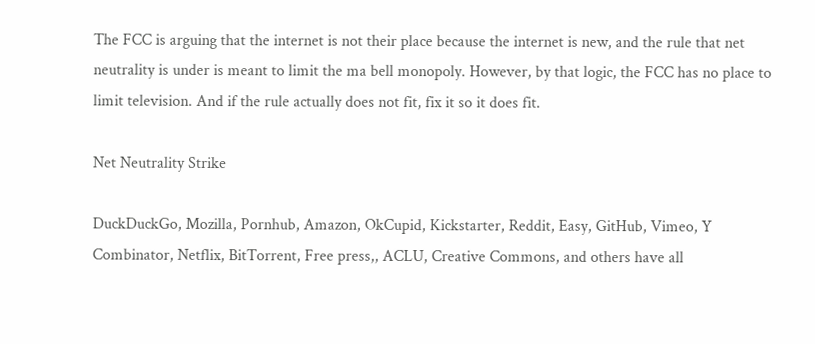The FCC is arguing that the internet is not their place because the internet is new, and the rule that net neutrality is under is meant to limit the ma bell monopoly. However, by that logic, the FCC has no place to limit television. And if the rule actually does not fit, fix it so it does fit.

Net Neutrality Strike

DuckDuckGo, Mozilla, Pornhub, Amazon, OkCupid, Kickstarter, Reddit, Easy, GitHub, Vimeo, Y Combinator, Netflix, BitTorrent, Free press,, ACLU, Creative Commons, and others have all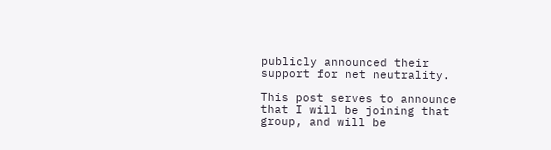publicly announced their support for net neutrality.

This post serves to announce that I will be joining that group, and will be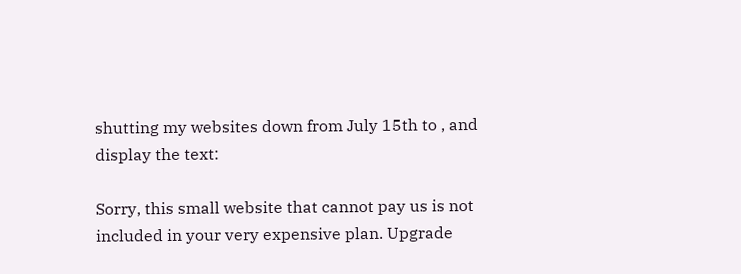shutting my websites down from July 15th to , and display the text:

Sorry, this small website that cannot pay us is not included in your very expensive plan. Upgrade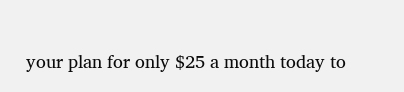your plan for only $25 a month today to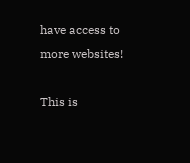have access to more websites!

This is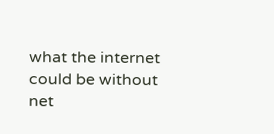what the internet could be without net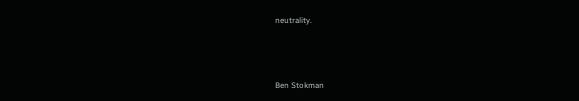neutrality.



Ben Stokman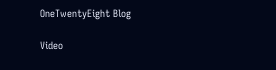OneTwentyEight Blog

Video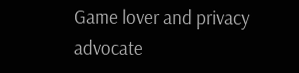Game lover and privacy advocate